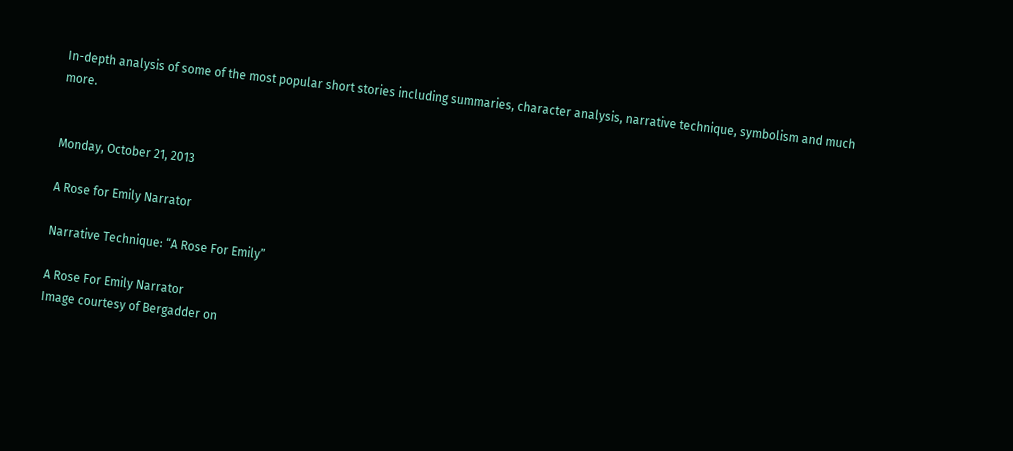In-depth analysis of some of the most popular short stories including summaries, character analysis, narrative technique, symbolism and much more.


Monday, October 21, 2013

A Rose for Emily Narrator

Narrative Technique: “A Rose For Emily”

A Rose For Emily Narrator
Image courtesy of Bergadder on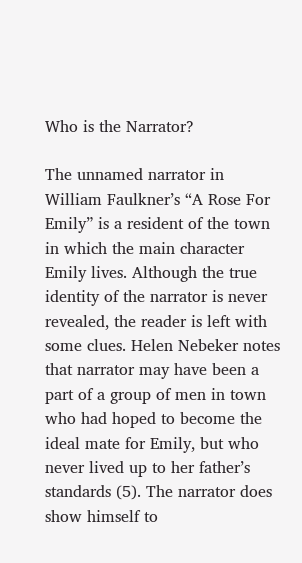Who is the Narrator?

The unnamed narrator in William Faulkner’s “A Rose For Emily” is a resident of the town in which the main character Emily lives. Although the true identity of the narrator is never revealed, the reader is left with some clues. Helen Nebeker notes that narrator may have been a part of a group of men in town who had hoped to become the ideal mate for Emily, but who never lived up to her father’s standards (5). The narrator does show himself to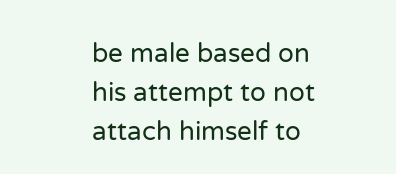be male based on his attempt to not attach himself to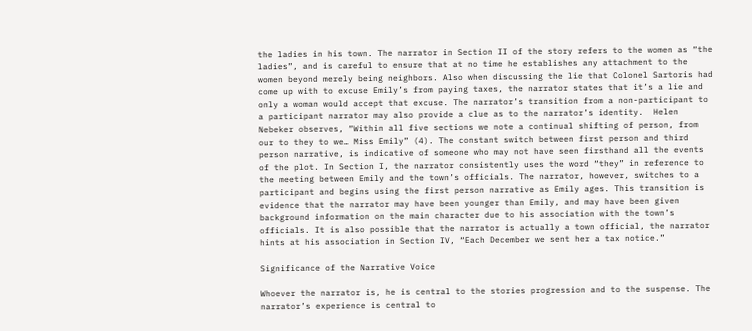the ladies in his town. The narrator in Section II of the story refers to the women as “the ladies”, and is careful to ensure that at no time he establishes any attachment to the women beyond merely being neighbors. Also when discussing the lie that Colonel Sartoris had come up with to excuse Emily’s from paying taxes, the narrator states that it’s a lie and only a woman would accept that excuse. The narrator’s transition from a non-participant to a participant narrator may also provide a clue as to the narrator’s identity.  Helen Nebeker observes, “Within all five sections we note a continual shifting of person, from our to they to we… Miss Emily” (4). The constant switch between first person and third person narrative, is indicative of someone who may not have seen firsthand all the events of the plot. In Section I, the narrator consistently uses the word “they” in reference to the meeting between Emily and the town’s officials. The narrator, however, switches to a participant and begins using the first person narrative as Emily ages. This transition is evidence that the narrator may have been younger than Emily, and may have been given background information on the main character due to his association with the town’s officials. It is also possible that the narrator is actually a town official, the narrator hints at his association in Section IV, “Each December we sent her a tax notice.”

Significance of the Narrative Voice

Whoever the narrator is, he is central to the stories progression and to the suspense. The narrator’s experience is central to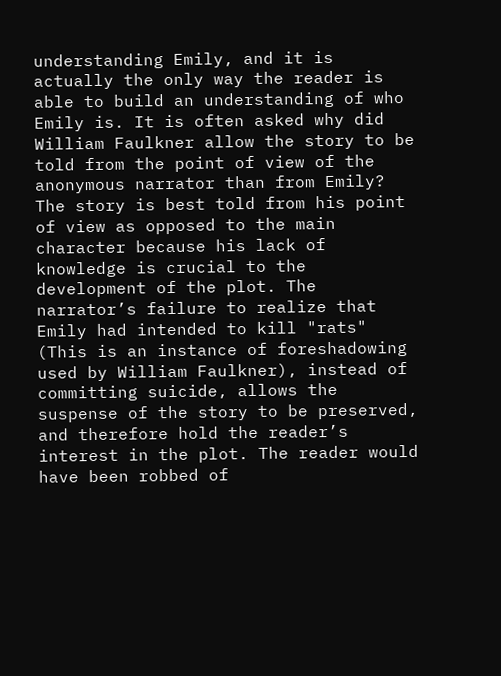understanding Emily, and it is actually the only way the reader is able to build an understanding of who Emily is. It is often asked why did William Faulkner allow the story to be told from the point of view of the anonymous narrator than from Emily? The story is best told from his point of view as opposed to the main character because his lack of knowledge is crucial to the development of the plot. The narrator’s failure to realize that Emily had intended to kill "rats" (This is an instance of foreshadowing used by William Faulkner), instead of committing suicide, allows the suspense of the story to be preserved, and therefore hold the reader’s interest in the plot. The reader would have been robbed of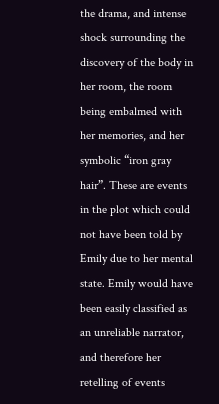the drama, and intense shock surrounding the discovery of the body in her room, the room being embalmed with her memories, and her symbolic “iron gray hair”. These are events in the plot which could not have been told by Emily due to her mental state. Emily would have been easily classified as an unreliable narrator, and therefore her retelling of events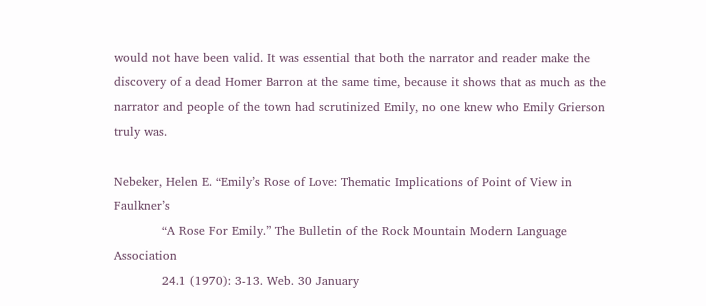would not have been valid. It was essential that both the narrator and reader make the discovery of a dead Homer Barron at the same time, because it shows that as much as the narrator and people of the town had scrutinized Emily, no one knew who Emily Grierson truly was.

Nebeker, Helen E. “Emily’s Rose of Love: Thematic Implications of Point of View in Faulkner’s
            “A Rose For Emily.” The Bulletin of the Rock Mountain Modern Language Association
            24.1 (1970): 3-13. Web. 30 January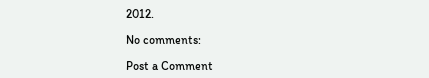2012.

No comments:

Post a Comment